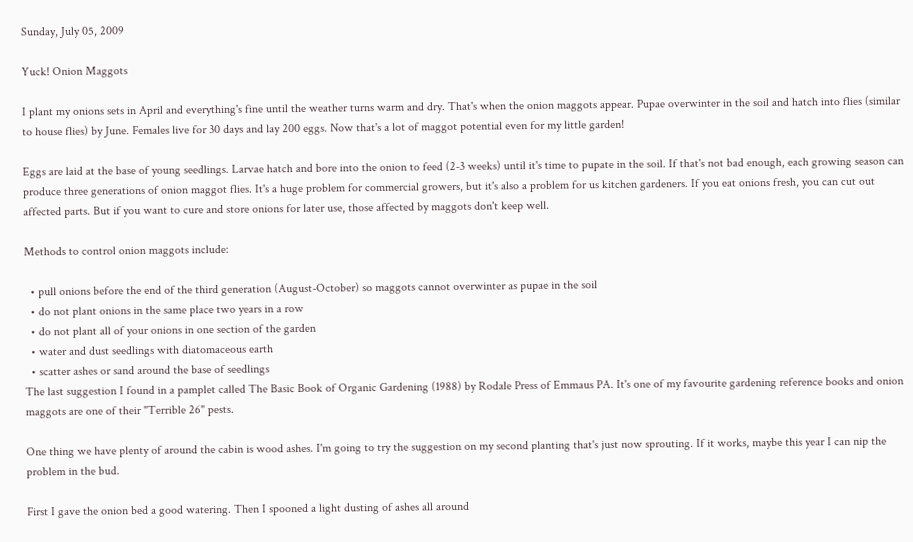Sunday, July 05, 2009

Yuck! Onion Maggots

I plant my onions sets in April and everything's fine until the weather turns warm and dry. That's when the onion maggots appear. Pupae overwinter in the soil and hatch into flies (similar to house flies) by June. Females live for 30 days and lay 200 eggs. Now that's a lot of maggot potential even for my little garden!

Eggs are laid at the base of young seedlings. Larvae hatch and bore into the onion to feed (2-3 weeks) until it's time to pupate in the soil. If that's not bad enough, each growing season can produce three generations of onion maggot flies. It's a huge problem for commercial growers, but it's also a problem for us kitchen gardeners. If you eat onions fresh, you can cut out affected parts. But if you want to cure and store onions for later use, those affected by maggots don't keep well.

Methods to control onion maggots include:

  • pull onions before the end of the third generation (August-October) so maggots cannot overwinter as pupae in the soil
  • do not plant onions in the same place two years in a row
  • do not plant all of your onions in one section of the garden
  • water and dust seedlings with diatomaceous earth
  • scatter ashes or sand around the base of seedlings
The last suggestion I found in a pamplet called The Basic Book of Organic Gardening (1988) by Rodale Press of Emmaus PA. It's one of my favourite gardening reference books and onion maggots are one of their "Terrible 26" pests.

One thing we have plenty of around the cabin is wood ashes. I'm going to try the suggestion on my second planting that's just now sprouting. If it works, maybe this year I can nip the problem in the bud.

First I gave the onion bed a good watering. Then I spooned a light dusting of ashes all around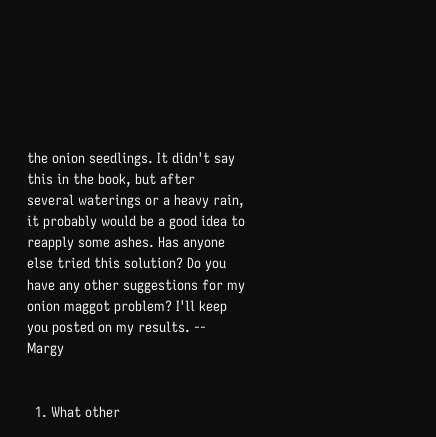the onion seedlings. It didn't say this in the book, but after several waterings or a heavy rain, it probably would be a good idea to reapply some ashes. Has anyone else tried this solution? Do you have any other suggestions for my onion maggot problem? I'll keep you posted on my results. -- Margy


  1. What other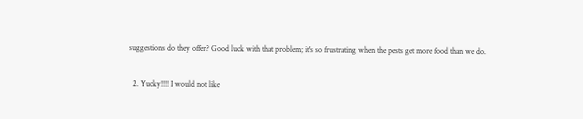suggestions do they offer? Good luck with that problem; it's so frustrating when the pests get more food than we do.

  2. Yucky!!!! I would not like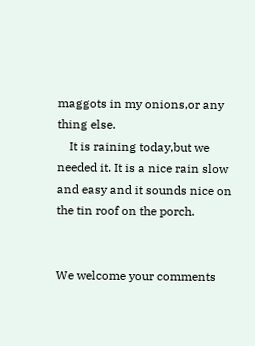maggots in my onions,or any thing else.
    It is raining today,but we needed it. It is a nice rain slow and easy and it sounds nice on the tin roof on the porch.


We welcome your comments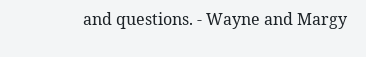and questions. - Wayne and Margy